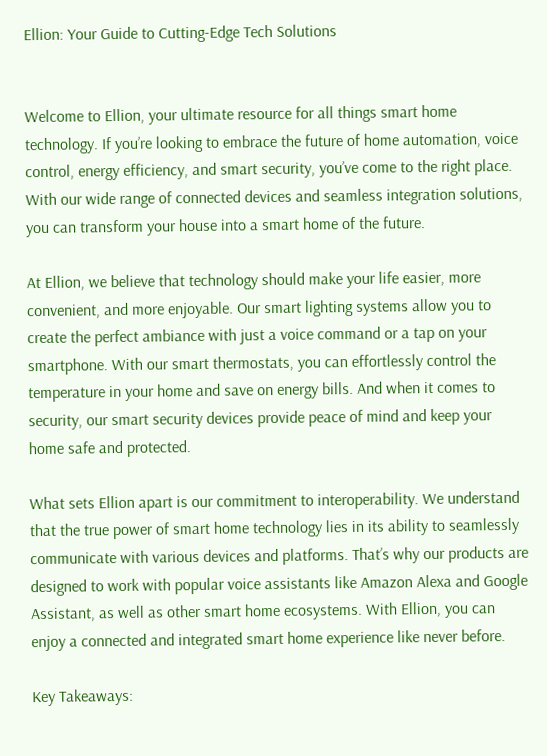Ellion: Your Guide to Cutting-Edge Tech Solutions


Welcome to Ellion, your ultimate resource for all things smart home technology. If you’re looking to embrace the future of home automation, voice control, energy efficiency, and smart security, you’ve come to the right place. With our wide range of connected devices and seamless integration solutions, you can transform your house into a smart home of the future.

At Ellion, we believe that technology should make your life easier, more convenient, and more enjoyable. Our smart lighting systems allow you to create the perfect ambiance with just a voice command or a tap on your smartphone. With our smart thermostats, you can effortlessly control the temperature in your home and save on energy bills. And when it comes to security, our smart security devices provide peace of mind and keep your home safe and protected.

What sets Ellion apart is our commitment to interoperability. We understand that the true power of smart home technology lies in its ability to seamlessly communicate with various devices and platforms. That’s why our products are designed to work with popular voice assistants like Amazon Alexa and Google Assistant, as well as other smart home ecosystems. With Ellion, you can enjoy a connected and integrated smart home experience like never before.

Key Takeaways: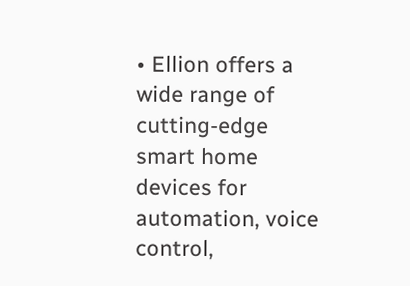• Ellion offers a wide range of cutting-edge smart home devices for automation, voice control,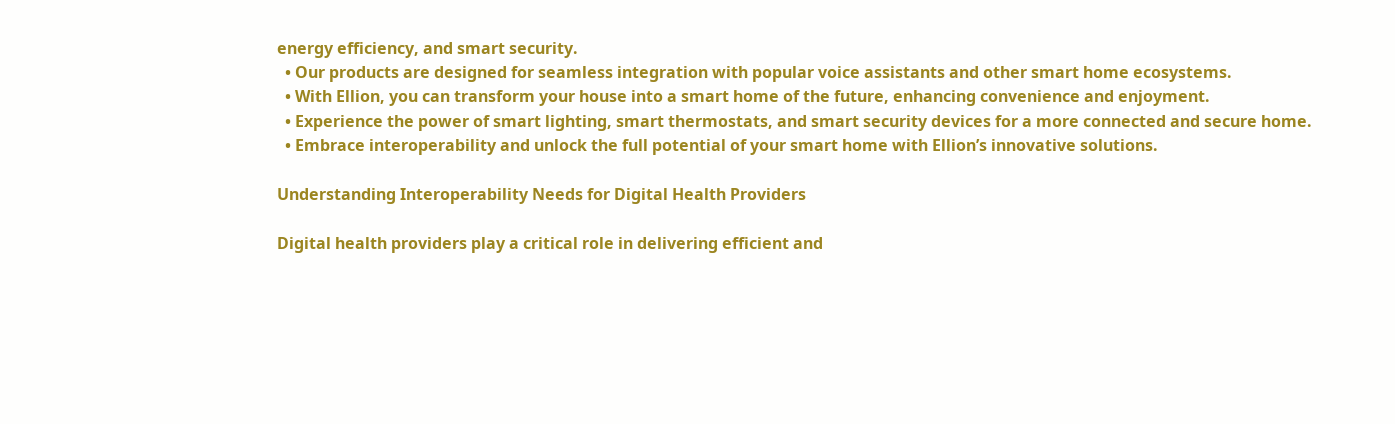energy efficiency, and smart security.
  • Our products are designed for seamless integration with popular voice assistants and other smart home ecosystems.
  • With Ellion, you can transform your house into a smart home of the future, enhancing convenience and enjoyment.
  • Experience the power of smart lighting, smart thermostats, and smart security devices for a more connected and secure home.
  • Embrace interoperability and unlock the full potential of your smart home with Ellion’s innovative solutions.

Understanding Interoperability Needs for Digital Health Providers

Digital health providers play a critical role in delivering efficient and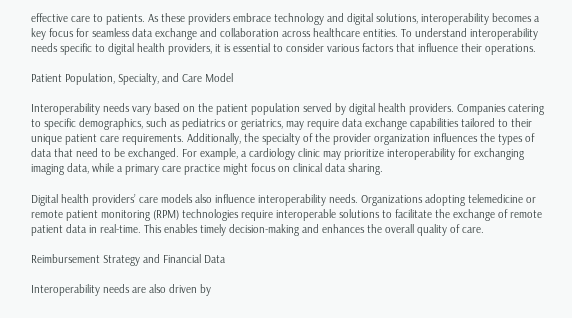effective care to patients. As these providers embrace technology and digital solutions, interoperability becomes a key focus for seamless data exchange and collaboration across healthcare entities. To understand interoperability needs specific to digital health providers, it is essential to consider various factors that influence their operations.

Patient Population, Specialty, and Care Model

Interoperability needs vary based on the patient population served by digital health providers. Companies catering to specific demographics, such as pediatrics or geriatrics, may require data exchange capabilities tailored to their unique patient care requirements. Additionally, the specialty of the provider organization influences the types of data that need to be exchanged. For example, a cardiology clinic may prioritize interoperability for exchanging imaging data, while a primary care practice might focus on clinical data sharing.

Digital health providers’ care models also influence interoperability needs. Organizations adopting telemedicine or remote patient monitoring (RPM) technologies require interoperable solutions to facilitate the exchange of remote patient data in real-time. This enables timely decision-making and enhances the overall quality of care.

Reimbursement Strategy and Financial Data

Interoperability needs are also driven by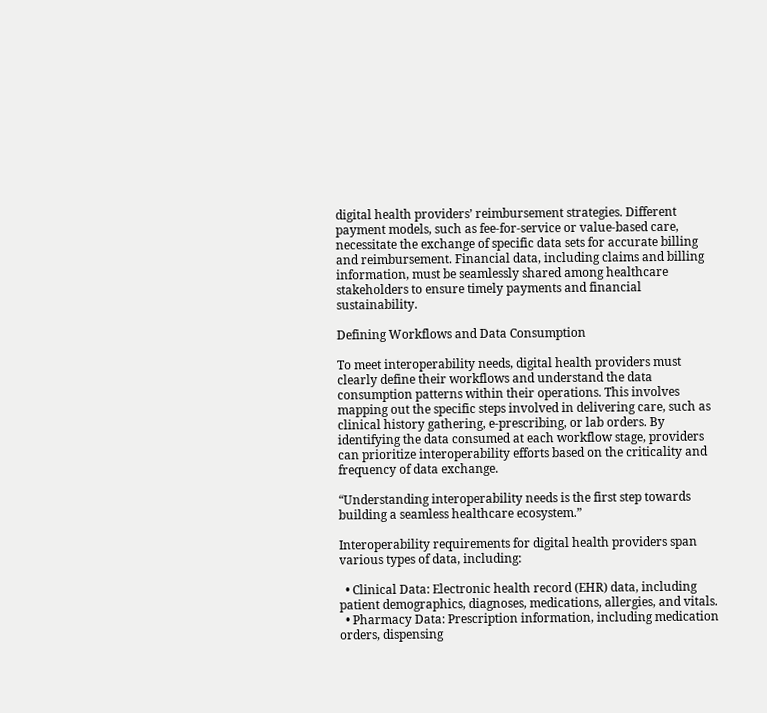digital health providers’ reimbursement strategies. Different payment models, such as fee-for-service or value-based care, necessitate the exchange of specific data sets for accurate billing and reimbursement. Financial data, including claims and billing information, must be seamlessly shared among healthcare stakeholders to ensure timely payments and financial sustainability.

Defining Workflows and Data Consumption

To meet interoperability needs, digital health providers must clearly define their workflows and understand the data consumption patterns within their operations. This involves mapping out the specific steps involved in delivering care, such as clinical history gathering, e-prescribing, or lab orders. By identifying the data consumed at each workflow stage, providers can prioritize interoperability efforts based on the criticality and frequency of data exchange.

“Understanding interoperability needs is the first step towards building a seamless healthcare ecosystem.”

Interoperability requirements for digital health providers span various types of data, including:

  • Clinical Data: Electronic health record (EHR) data, including patient demographics, diagnoses, medications, allergies, and vitals.
  • Pharmacy Data: Prescription information, including medication orders, dispensing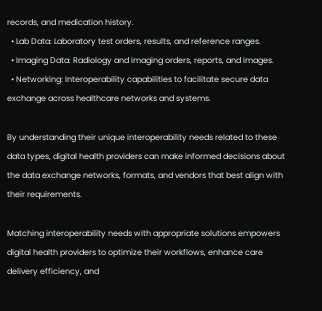records, and medication history.
  • Lab Data: Laboratory test orders, results, and reference ranges.
  • Imaging Data: Radiology and imaging orders, reports, and images.
  • Networking: Interoperability capabilities to facilitate secure data exchange across healthcare networks and systems.

By understanding their unique interoperability needs related to these data types, digital health providers can make informed decisions about the data exchange networks, formats, and vendors that best align with their requirements.

Matching interoperability needs with appropriate solutions empowers digital health providers to optimize their workflows, enhance care delivery efficiency, and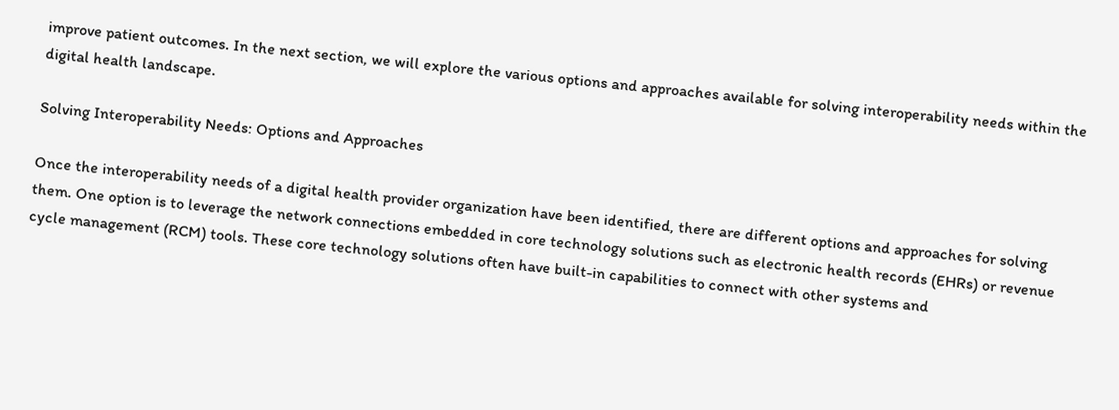improve patient outcomes. In the next section, we will explore the various options and approaches available for solving interoperability needs within the digital health landscape.

Solving Interoperability Needs: Options and Approaches

Once the interoperability needs of a digital health provider organization have been identified, there are different options and approaches for solving them. One option is to leverage the network connections embedded in core technology solutions such as electronic health records (EHRs) or revenue cycle management (RCM) tools. These core technology solutions often have built-in capabilities to connect with other systems and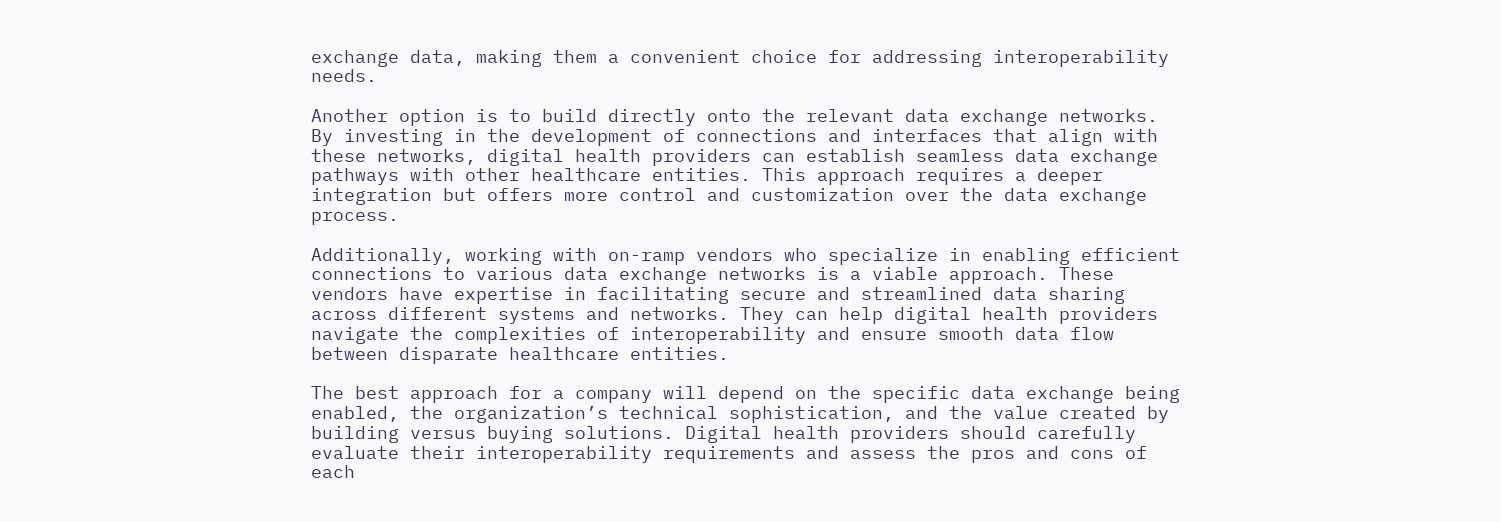exchange data, making them a convenient choice for addressing interoperability needs.

Another option is to build directly onto the relevant data exchange networks. By investing in the development of connections and interfaces that align with these networks, digital health providers can establish seamless data exchange pathways with other healthcare entities. This approach requires a deeper integration but offers more control and customization over the data exchange process.

Additionally, working with on-ramp vendors who specialize in enabling efficient connections to various data exchange networks is a viable approach. These vendors have expertise in facilitating secure and streamlined data sharing across different systems and networks. They can help digital health providers navigate the complexities of interoperability and ensure smooth data flow between disparate healthcare entities.

The best approach for a company will depend on the specific data exchange being enabled, the organization’s technical sophistication, and the value created by building versus buying solutions. Digital health providers should carefully evaluate their interoperability requirements and assess the pros and cons of each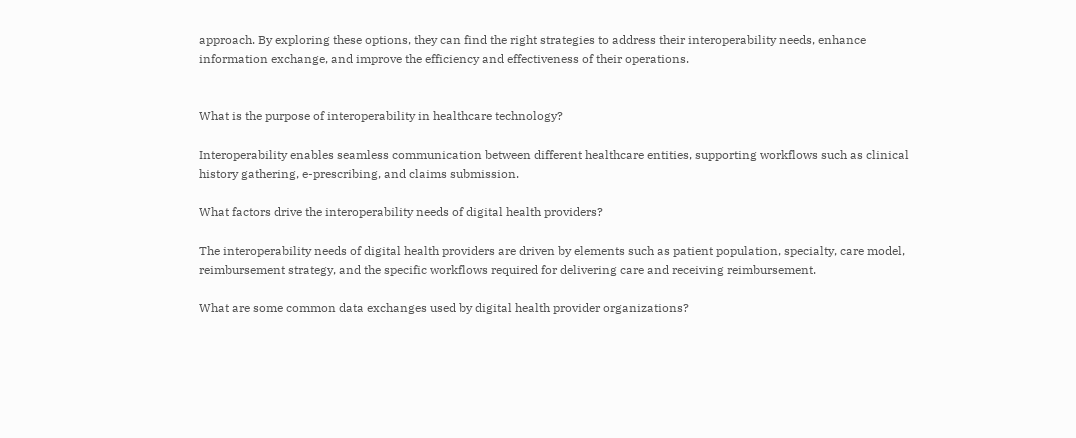approach. By exploring these options, they can find the right strategies to address their interoperability needs, enhance information exchange, and improve the efficiency and effectiveness of their operations.


What is the purpose of interoperability in healthcare technology?

Interoperability enables seamless communication between different healthcare entities, supporting workflows such as clinical history gathering, e-prescribing, and claims submission.

What factors drive the interoperability needs of digital health providers?

The interoperability needs of digital health providers are driven by elements such as patient population, specialty, care model, reimbursement strategy, and the specific workflows required for delivering care and receiving reimbursement.

What are some common data exchanges used by digital health provider organizations?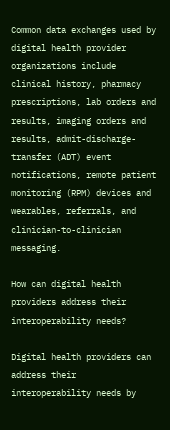Common data exchanges used by digital health provider organizations include clinical history, pharmacy prescriptions, lab orders and results, imaging orders and results, admit-discharge-transfer (ADT) event notifications, remote patient monitoring (RPM) devices and wearables, referrals, and clinician-to-clinician messaging.

How can digital health providers address their interoperability needs?

Digital health providers can address their interoperability needs by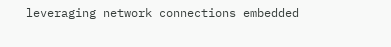leveraging network connections embedded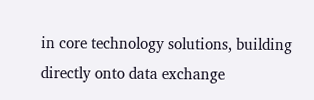in core technology solutions, building directly onto data exchange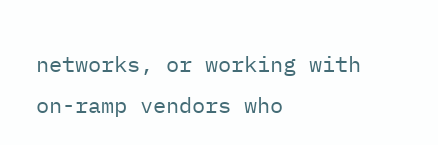networks, or working with on-ramp vendors who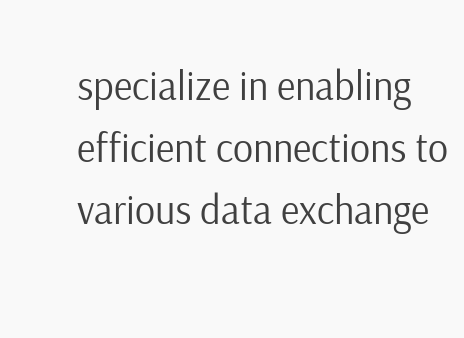specialize in enabling efficient connections to various data exchange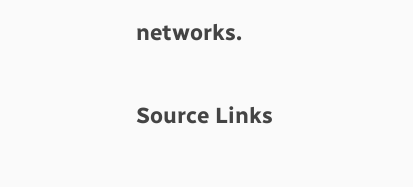networks.

Source Links